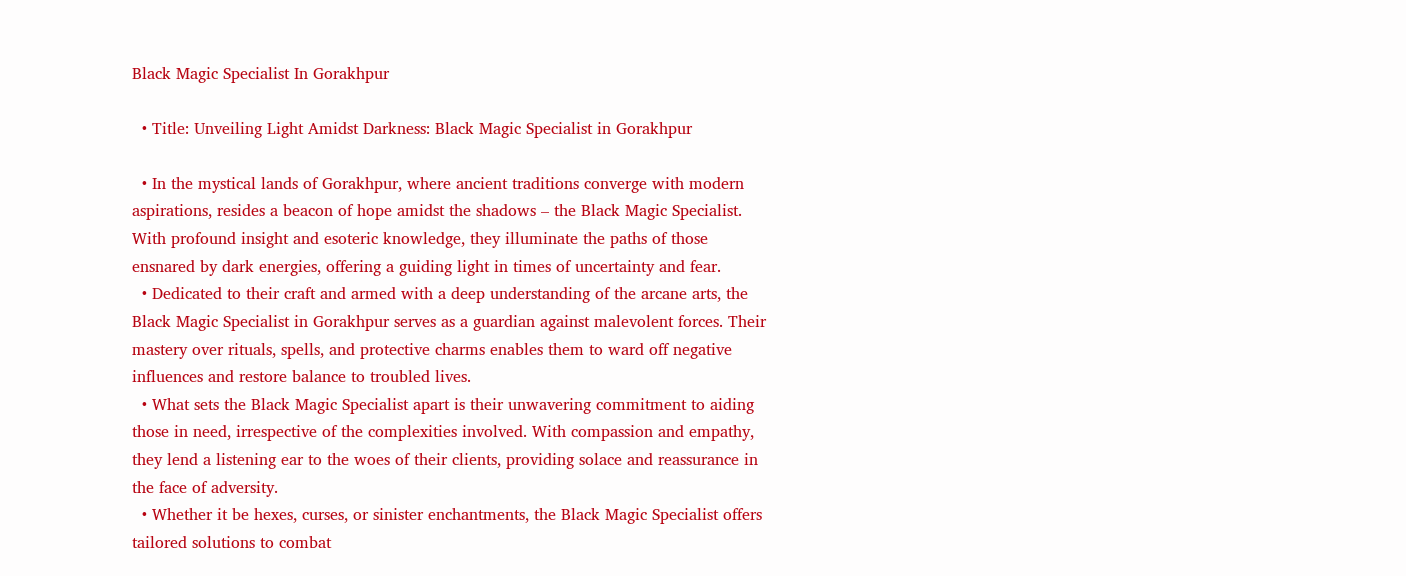Black Magic Specialist In Gorakhpur

  • Title: Unveiling Light Amidst Darkness: Black Magic Specialist in Gorakhpur

  • In the mystical lands of Gorakhpur, where ancient traditions converge with modern aspirations, resides a beacon of hope amidst the shadows – the Black Magic Specialist. With profound insight and esoteric knowledge, they illuminate the paths of those ensnared by dark energies, offering a guiding light in times of uncertainty and fear.
  • Dedicated to their craft and armed with a deep understanding of the arcane arts, the Black Magic Specialist in Gorakhpur serves as a guardian against malevolent forces. Their mastery over rituals, spells, and protective charms enables them to ward off negative influences and restore balance to troubled lives.
  • What sets the Black Magic Specialist apart is their unwavering commitment to aiding those in need, irrespective of the complexities involved. With compassion and empathy, they lend a listening ear to the woes of their clients, providing solace and reassurance in the face of adversity.
  • Whether it be hexes, curses, or sinister enchantments, the Black Magic Specialist offers tailored solutions to combat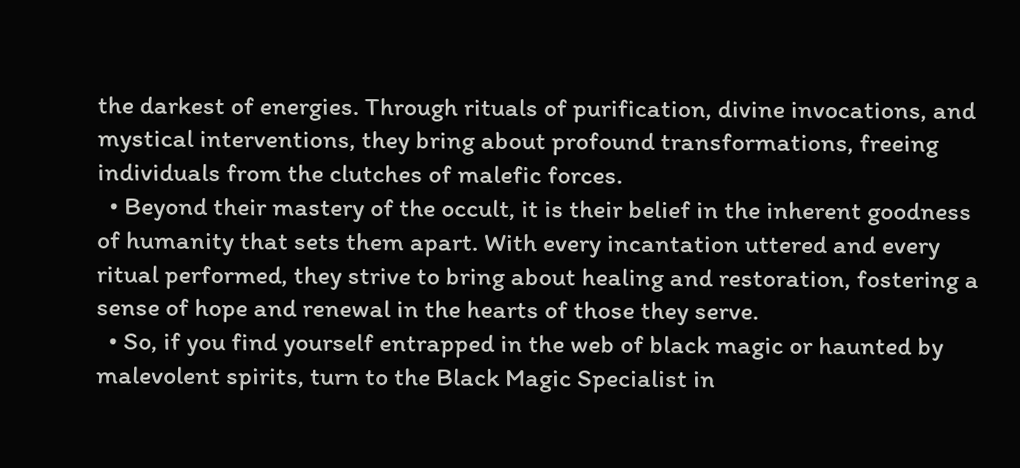the darkest of energies. Through rituals of purification, divine invocations, and mystical interventions, they bring about profound transformations, freeing individuals from the clutches of malefic forces.
  • Beyond their mastery of the occult, it is their belief in the inherent goodness of humanity that sets them apart. With every incantation uttered and every ritual performed, they strive to bring about healing and restoration, fostering a sense of hope and renewal in the hearts of those they serve.
  • So, if you find yourself entrapped in the web of black magic or haunted by malevolent spirits, turn to the Black Magic Specialist in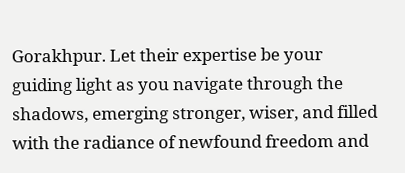Gorakhpur. Let their expertise be your guiding light as you navigate through the shadows, emerging stronger, wiser, and filled with the radiance of newfound freedom and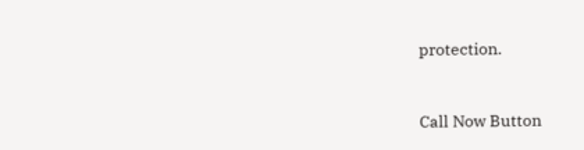protection.


Call Now Button